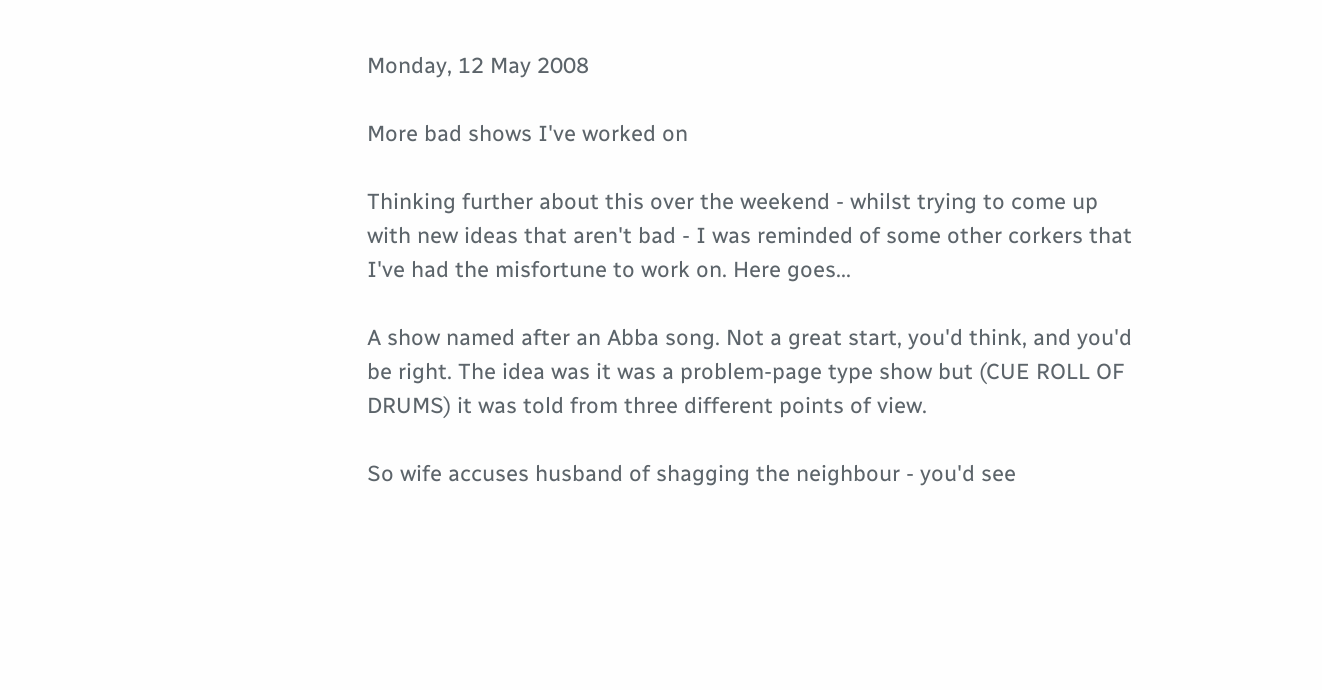Monday, 12 May 2008

More bad shows I've worked on

Thinking further about this over the weekend - whilst trying to come up with new ideas that aren't bad - I was reminded of some other corkers that I've had the misfortune to work on. Here goes...

A show named after an Abba song. Not a great start, you'd think, and you'd be right. The idea was it was a problem-page type show but (CUE ROLL OF DRUMS) it was told from three different points of view.

So wife accuses husband of shagging the neighbour - you'd see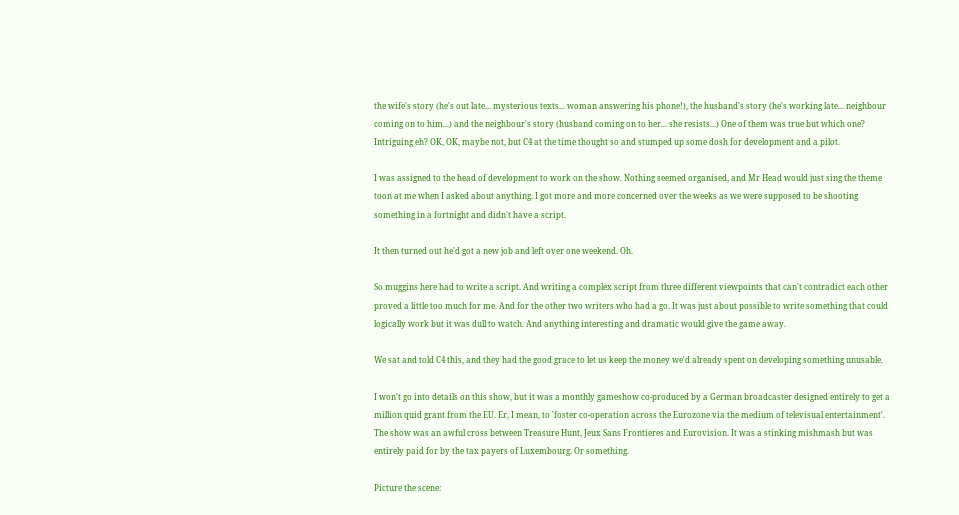the wife's story (he's out late... mysterious texts... woman answering his phone!), the husband's story (he's working late... neighbour coming on to him...) and the neighbour's story (husband coming on to her... she resists...) One of them was true but which one? Intriguing eh? OK, OK, maybe not, but C4 at the time thought so and stumped up some dosh for development and a pilot.

I was assigned to the head of development to work on the show. Nothing seemed organised, and Mr Head would just sing the theme toon at me when I asked about anything. I got more and more concerned over the weeks as we were supposed to be shooting something in a fortnight and didn't have a script.

It then turned out he'd got a new job and left over one weekend. Oh.

So muggins here had to write a script. And writing a complex script from three different viewpoints that can't contradict each other proved a little too much for me. And for the other two writers who had a go. It was just about possible to write something that could logically work but it was dull to watch. And anything interesting and dramatic would give the game away.

We sat and told C4 this, and they had the good grace to let us keep the money we'd already spent on developing something unusable.

I won't go into details on this show, but it was a monthly gameshow co-produced by a German broadcaster designed entirely to get a million quid grant from the EU. Er, I mean, to 'foster co-operation across the Eurozone via the medium of televisual entertainment'. The show was an awful cross between Treasure Hunt, Jeux Sans Frontieres and Eurovision. It was a stinking mishmash but was entirely paid for by the tax payers of Luxembourg. Or something.

Picture the scene: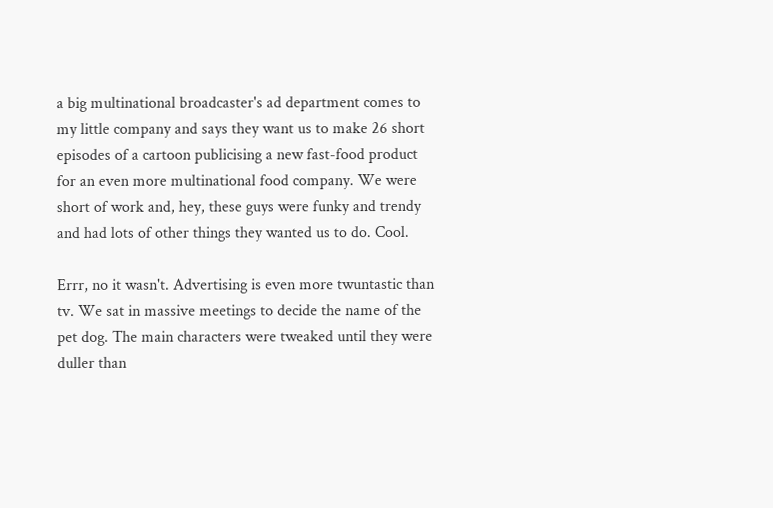a big multinational broadcaster's ad department comes to my little company and says they want us to make 26 short episodes of a cartoon publicising a new fast-food product for an even more multinational food company. We were short of work and, hey, these guys were funky and trendy and had lots of other things they wanted us to do. Cool.

Errr, no it wasn't. Advertising is even more twuntastic than tv. We sat in massive meetings to decide the name of the pet dog. The main characters were tweaked until they were duller than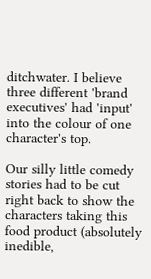ditchwater. I believe three different 'brand executives' had 'input' into the colour of one character's top.

Our silly little comedy stories had to be cut right back to show the characters taking this food product (absolutely inedible,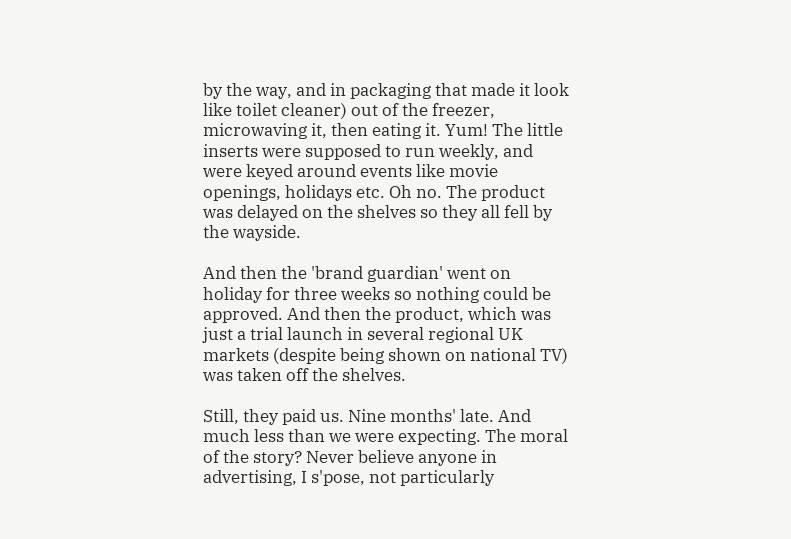by the way, and in packaging that made it look like toilet cleaner) out of the freezer, microwaving it, then eating it. Yum! The little inserts were supposed to run weekly, and were keyed around events like movie openings, holidays etc. Oh no. The product was delayed on the shelves so they all fell by the wayside.

And then the 'brand guardian' went on holiday for three weeks so nothing could be approved. And then the product, which was just a trial launch in several regional UK markets (despite being shown on national TV) was taken off the shelves.

Still, they paid us. Nine months' late. And much less than we were expecting. The moral of the story? Never believe anyone in advertising, I s'pose, not particularly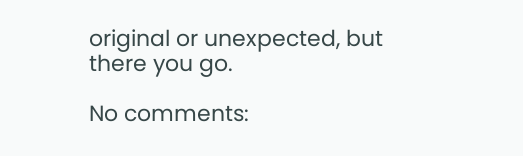original or unexpected, but there you go.

No comments: